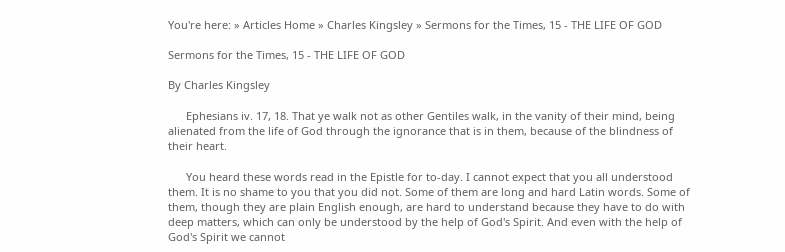You're here: » Articles Home » Charles Kingsley » Sermons for the Times, 15 - THE LIFE OF GOD

Sermons for the Times, 15 - THE LIFE OF GOD

By Charles Kingsley

      Ephesians iv. 17, 18. That ye walk not as other Gentiles walk, in the vanity of their mind, being alienated from the life of God through the ignorance that is in them, because of the blindness of their heart.

      You heard these words read in the Epistle for to-day. I cannot expect that you all understood them. It is no shame to you that you did not. Some of them are long and hard Latin words. Some of them, though they are plain English enough, are hard to understand because they have to do with deep matters, which can only be understood by the help of God's Spirit. And even with the help of God's Spirit we cannot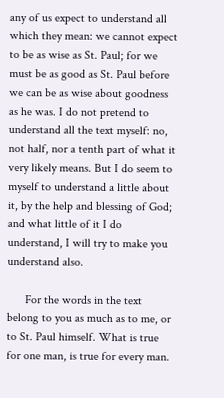any of us expect to understand all which they mean: we cannot expect to be as wise as St. Paul; for we must be as good as St. Paul before we can be as wise about goodness as he was. I do not pretend to understand all the text myself: no, not half, nor a tenth part of what it very likely means. But I do seem to myself to understand a little about it, by the help and blessing of God; and what little of it I do understand, I will try to make you understand also.

      For the words in the text belong to you as much as to me, or to St. Paul himself. What is true for one man, is true for every man.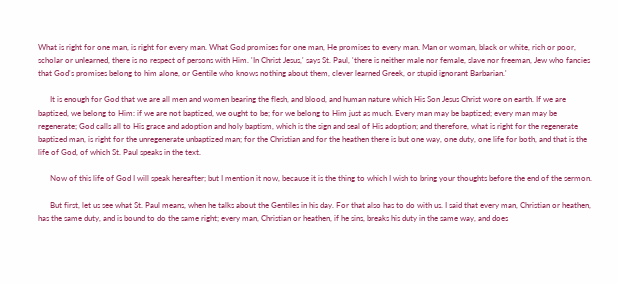What is right for one man, is right for every man. What God promises for one man, He promises to every man. Man or woman, black or white, rich or poor, scholar or unlearned, there is no respect of persons with Him. 'In Christ Jesus,' says St. Paul, 'there is neither male nor female, slave nor freeman, Jew who fancies that God's promises belong to him alone, or Gentile who knows nothing about them, clever learned Greek, or stupid ignorant Barbarian.'

      It is enough for God that we are all men and women bearing the flesh, and blood, and human nature which His Son Jesus Christ wore on earth. If we are baptized, we belong to Him: if we are not baptized, we ought to be; for we belong to Him just as much. Every man may be baptized; every man may be regenerate; God calls all to His grace and adoption and holy baptism, which is the sign and seal of His adoption; and therefore, what is right for the regenerate baptized man, is right for the unregenerate unbaptized man; for the Christian and for the heathen there is but one way, one duty, one life for both, and that is the life of God, of which St. Paul speaks in the text.

      Now of this life of God I will speak hereafter; but I mention it now, because it is the thing to which I wish to bring your thoughts before the end of the sermon.

      But first, let us see what St. Paul means, when he talks about the Gentiles in his day. For that also has to do with us. I said that every man, Christian or heathen, has the same duty, and is bound to do the same right; every man, Christian or heathen, if he sins, breaks his duty in the same way, and does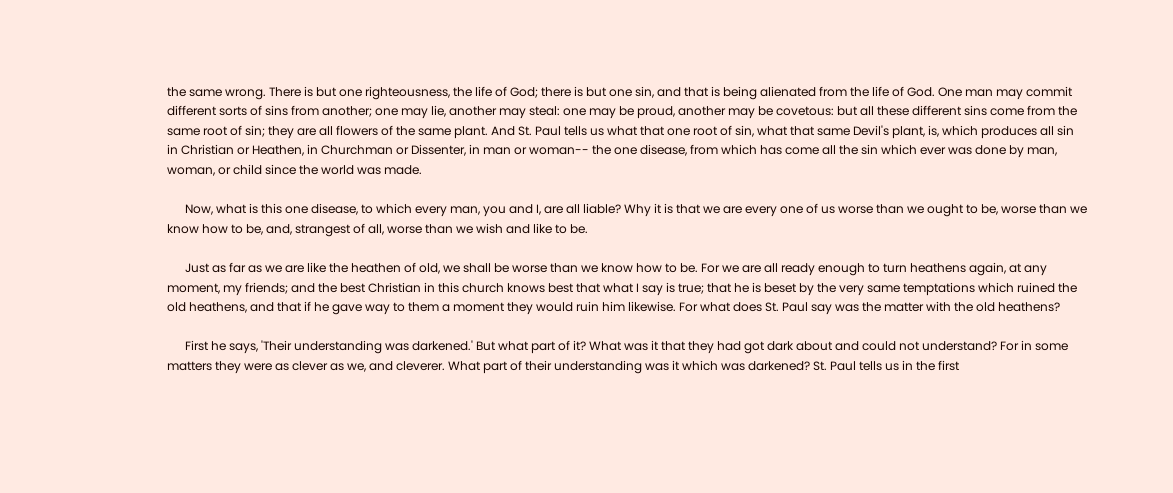the same wrong. There is but one righteousness, the life of God; there is but one sin, and that is being alienated from the life of God. One man may commit different sorts of sins from another; one may lie, another may steal: one may be proud, another may be covetous: but all these different sins come from the same root of sin; they are all flowers of the same plant. And St. Paul tells us what that one root of sin, what that same Devil's plant, is, which produces all sin in Christian or Heathen, in Churchman or Dissenter, in man or woman-- the one disease, from which has come all the sin which ever was done by man, woman, or child since the world was made.

      Now, what is this one disease, to which every man, you and I, are all liable? Why it is that we are every one of us worse than we ought to be, worse than we know how to be, and, strangest of all, worse than we wish and like to be.

      Just as far as we are like the heathen of old, we shall be worse than we know how to be. For we are all ready enough to turn heathens again, at any moment, my friends; and the best Christian in this church knows best that what I say is true; that he is beset by the very same temptations which ruined the old heathens, and that if he gave way to them a moment they would ruin him likewise. For what does St. Paul say was the matter with the old heathens?

      First he says, 'Their understanding was darkened.' But what part of it? What was it that they had got dark about and could not understand? For in some matters they were as clever as we, and cleverer. What part of their understanding was it which was darkened? St. Paul tells us in the first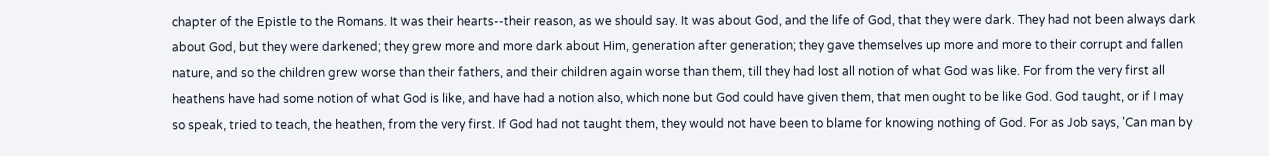chapter of the Epistle to the Romans. It was their hearts--their reason, as we should say. It was about God, and the life of God, that they were dark. They had not been always dark about God, but they were darkened; they grew more and more dark about Him, generation after generation; they gave themselves up more and more to their corrupt and fallen nature, and so the children grew worse than their fathers, and their children again worse than them, till they had lost all notion of what God was like. For from the very first all heathens have had some notion of what God is like, and have had a notion also, which none but God could have given them, that men ought to be like God. God taught, or if I may so speak, tried to teach, the heathen, from the very first. If God had not taught them, they would not have been to blame for knowing nothing of God. For as Job says, 'Can man by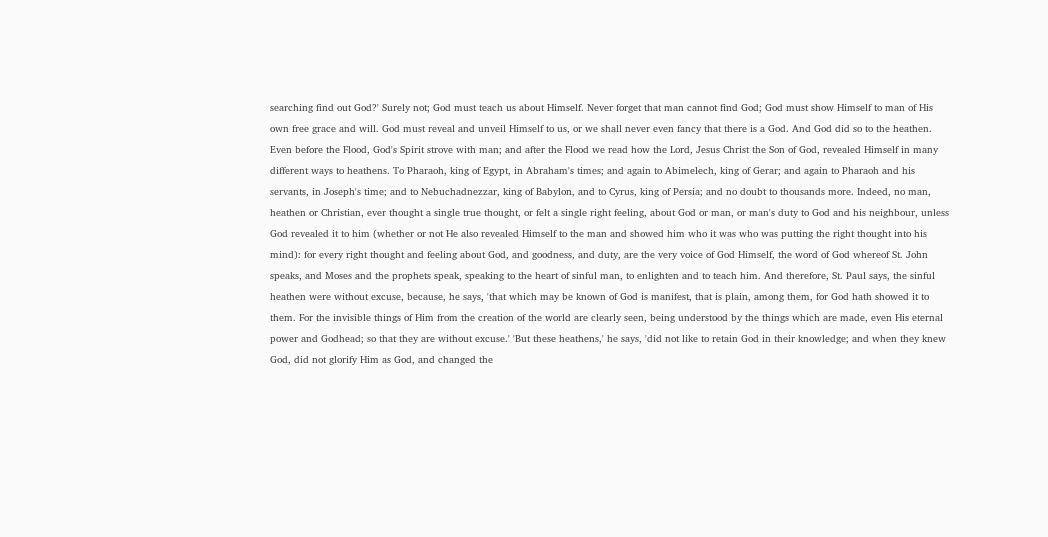searching find out God?' Surely not; God must teach us about Himself. Never forget that man cannot find God; God must show Himself to man of His own free grace and will. God must reveal and unveil Himself to us, or we shall never even fancy that there is a God. And God did so to the heathen. Even before the Flood, God's Spirit strove with man; and after the Flood we read how the Lord, Jesus Christ the Son of God, revealed Himself in many different ways to heathens. To Pharaoh, king of Egypt, in Abraham's times; and again to Abimelech, king of Gerar; and again to Pharaoh and his servants, in Joseph's time; and to Nebuchadnezzar, king of Babylon, and to Cyrus, king of Persia; and no doubt to thousands more. Indeed, no man, heathen or Christian, ever thought a single true thought, or felt a single right feeling, about God or man, or man's duty to God and his neighbour, unless God revealed it to him (whether or not He also revealed Himself to the man and showed him who it was who was putting the right thought into his mind): for every right thought and feeling about God, and goodness, and duty, are the very voice of God Himself, the word of God whereof St. John speaks, and Moses and the prophets speak, speaking to the heart of sinful man, to enlighten and to teach him. And therefore, St. Paul says, the sinful heathen were without excuse, because, he says, 'that which may be known of God is manifest, that is plain, among them, for God hath showed it to them. For the invisible things of Him from the creation of the world are clearly seen, being understood by the things which are made, even His eternal power and Godhead; so that they are without excuse.' 'But these heathens,' he says, 'did not like to retain God in their knowledge; and when they knew God, did not glorify Him as God, and changed the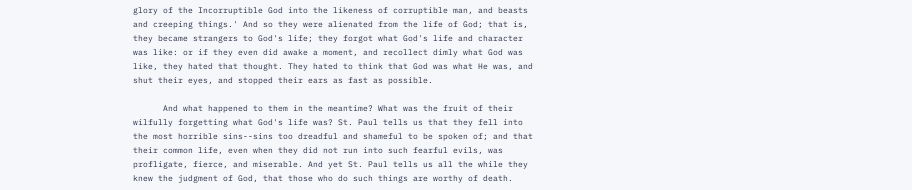glory of the Incorruptible God into the likeness of corruptible man, and beasts and creeping things.' And so they were alienated from the life of God; that is, they became strangers to God's life; they forgot what God's life and character was like: or if they even did awake a moment, and recollect dimly what God was like, they hated that thought. They hated to think that God was what He was, and shut their eyes, and stopped their ears as fast as possible.

      And what happened to them in the meantime? What was the fruit of their wilfully forgetting what God's life was? St. Paul tells us that they fell into the most horrible sins--sins too dreadful and shameful to be spoken of; and that their common life, even when they did not run into such fearful evils, was profligate, fierce, and miserable. And yet St. Paul tells us all the while they knew the judgment of God, that those who do such things are worthy of death.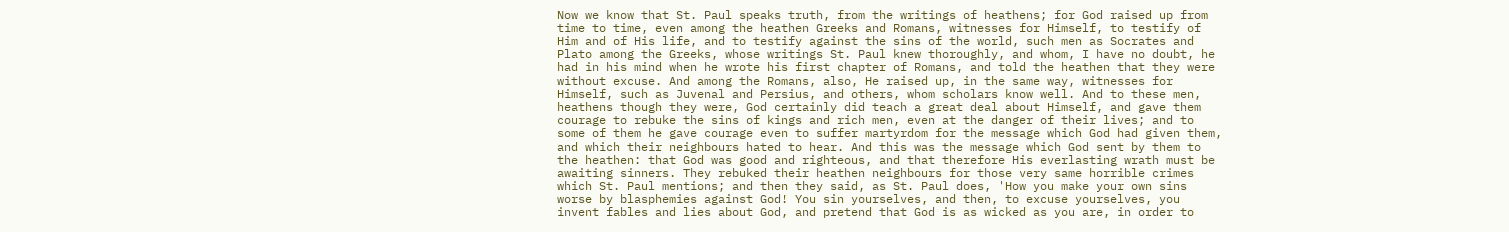Now we know that St. Paul speaks truth, from the writings of heathens; for God raised up from time to time, even among the heathen Greeks and Romans, witnesses for Himself, to testify of Him and of His life, and to testify against the sins of the world, such men as Socrates and Plato among the Greeks, whose writings St. Paul knew thoroughly, and whom, I have no doubt, he had in his mind when he wrote his first chapter of Romans, and told the heathen that they were without excuse. And among the Romans, also, He raised up, in the same way, witnesses for Himself, such as Juvenal and Persius, and others, whom scholars know well. And to these men, heathens though they were, God certainly did teach a great deal about Himself, and gave them courage to rebuke the sins of kings and rich men, even at the danger of their lives; and to some of them he gave courage even to suffer martyrdom for the message which God had given them, and which their neighbours hated to hear. And this was the message which God sent by them to the heathen: that God was good and righteous, and that therefore His everlasting wrath must be awaiting sinners. They rebuked their heathen neighbours for those very same horrible crimes which St. Paul mentions; and then they said, as St. Paul does, 'How you make your own sins worse by blasphemies against God! You sin yourselves, and then, to excuse yourselves, you invent fables and lies about God, and pretend that God is as wicked as you are, in order to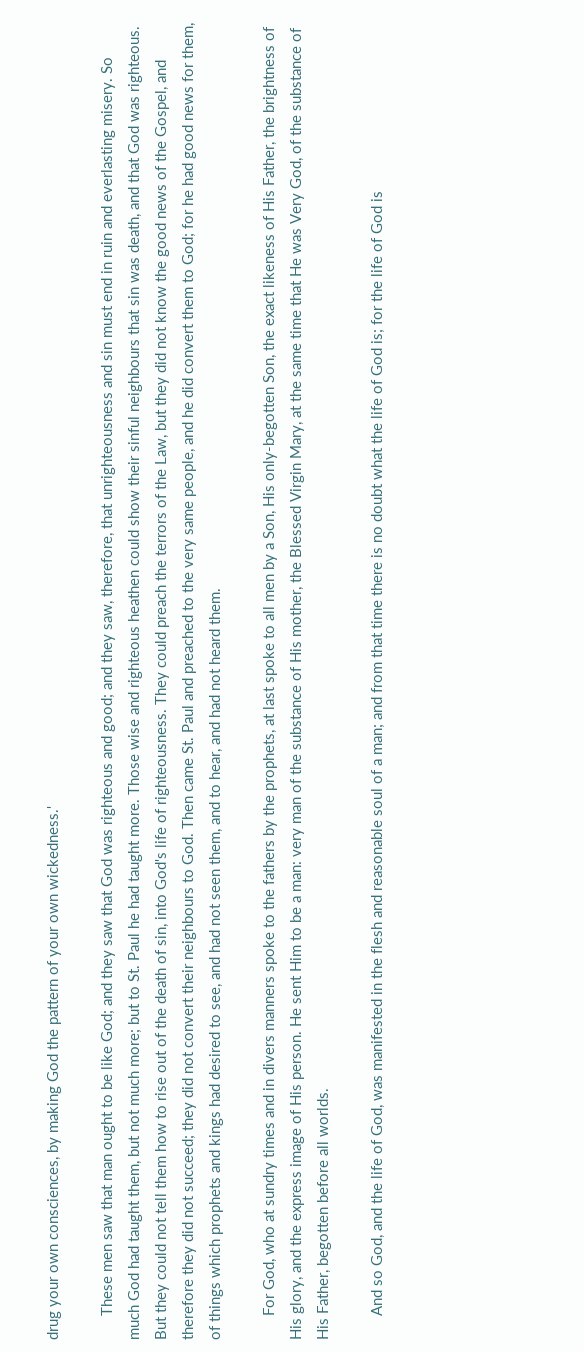drug your own consciences, by making God the pattern of your own wickedness.'

      These men saw that man ought to be like God; and they saw that God was righteous and good; and they saw, therefore, that unrighteousness and sin must end in ruin and everlasting misery. So much God had taught them, but not much more; but to St. Paul he had taught more. Those wise and righteous heathen could show their sinful neighbours that sin was death, and that God was righteous. But they could not tell them how to rise out of the death of sin, into God's life of righteousness. They could preach the terrors of the Law, but they did not know the good news of the Gospel, and therefore they did not succeed; they did not convert their neighbours to God. Then came St. Paul and preached to the very same people, and he did convert them to God; for he had good news for them, of things which prophets and kings had desired to see, and had not seen them, and to hear, and had not heard them.

      For God, who at sundry times and in divers manners spoke to the fathers by the prophets, at last spoke to all men by a Son, His only-begotten Son, the exact likeness of His Father, the brightness of His glory, and the express image of His person. He sent Him to be a man: very man of the substance of His mother, the Blessed Virgin Mary, at the same time that He was Very God, of the substance of His Father, begotten before all worlds.

      And so God, and the life of God, was manifested in the flesh and reasonable soul of a man; and from that time there is no doubt what the life of God is; for the life of God is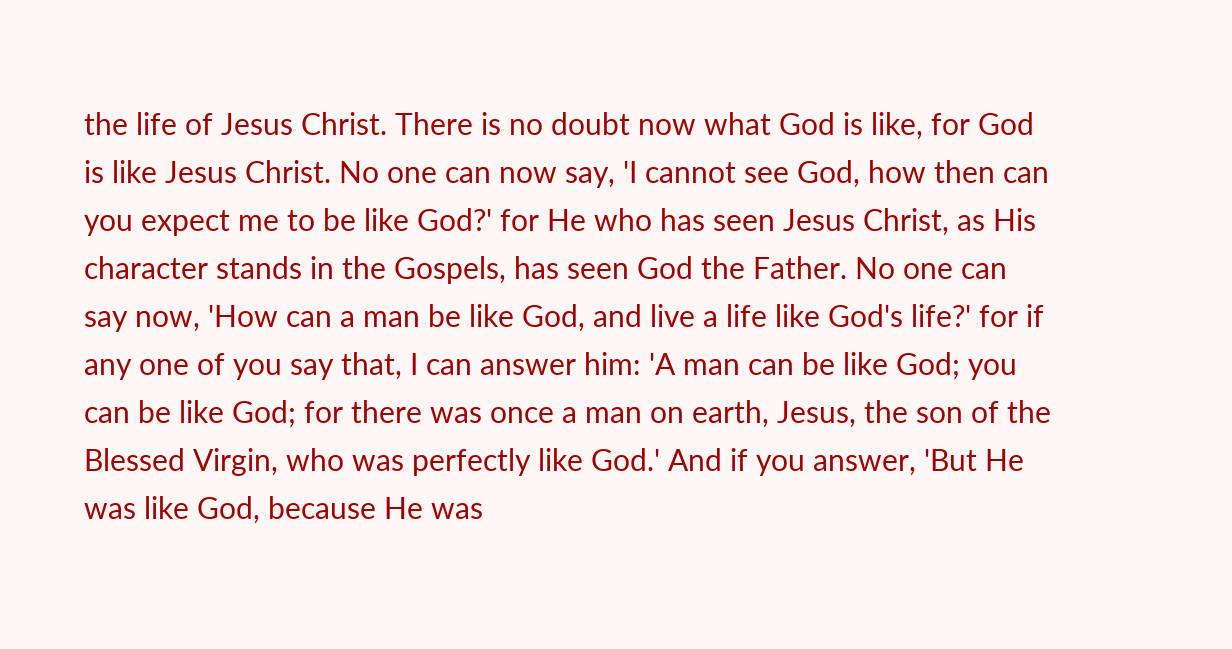the life of Jesus Christ. There is no doubt now what God is like, for God is like Jesus Christ. No one can now say, 'I cannot see God, how then can you expect me to be like God?' for He who has seen Jesus Christ, as His character stands in the Gospels, has seen God the Father. No one can say now, 'How can a man be like God, and live a life like God's life?' for if any one of you say that, I can answer him: 'A man can be like God; you can be like God; for there was once a man on earth, Jesus, the son of the Blessed Virgin, who was perfectly like God.' And if you answer, 'But He was like God, because He was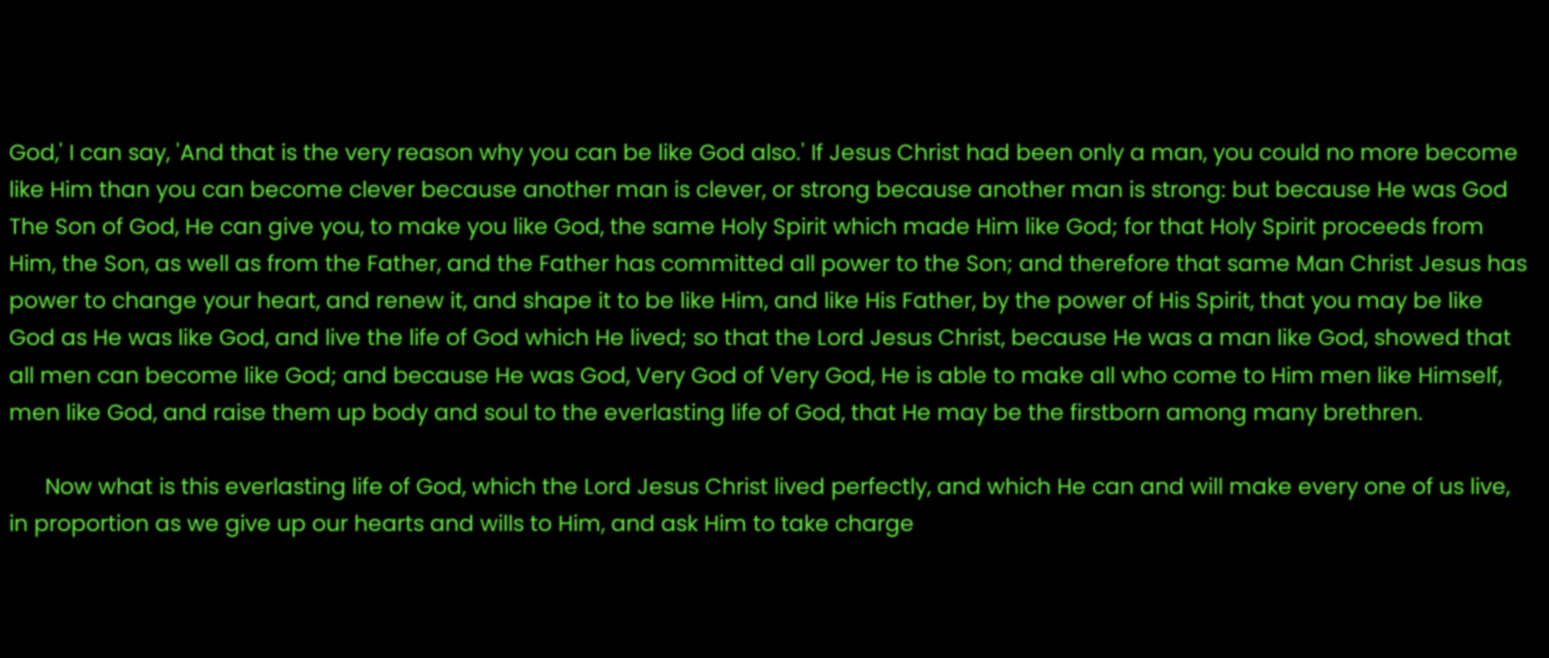God,' I can say, 'And that is the very reason why you can be like God also.' If Jesus Christ had been only a man, you could no more become like Him than you can become clever because another man is clever, or strong because another man is strong: but because He was God The Son of God, He can give you, to make you like God, the same Holy Spirit which made Him like God; for that Holy Spirit proceeds from Him, the Son, as well as from the Father, and the Father has committed all power to the Son; and therefore that same Man Christ Jesus has power to change your heart, and renew it, and shape it to be like Him, and like His Father, by the power of His Spirit, that you may be like God as He was like God, and live the life of God which He lived; so that the Lord Jesus Christ, because He was a man like God, showed that all men can become like God; and because He was God, Very God of Very God, He is able to make all who come to Him men like Himself, men like God, and raise them up body and soul to the everlasting life of God, that He may be the firstborn among many brethren.

      Now what is this everlasting life of God, which the Lord Jesus Christ lived perfectly, and which He can and will make every one of us live, in proportion as we give up our hearts and wills to Him, and ask Him to take charge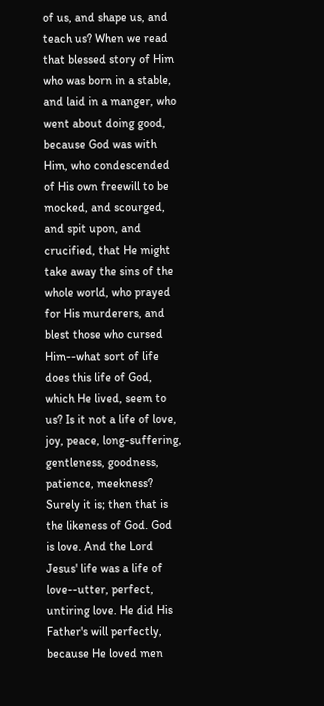of us, and shape us, and teach us? When we read that blessed story of Him who was born in a stable, and laid in a manger, who went about doing good, because God was with Him, who condescended of His own freewill to be mocked, and scourged, and spit upon, and crucified, that He might take away the sins of the whole world, who prayed for His murderers, and blest those who cursed Him--what sort of life does this life of God, which He lived, seem to us? Is it not a life of love, joy, peace, long-suffering, gentleness, goodness, patience, meekness? Surely it is; then that is the likeness of God. God is love. And the Lord Jesus' life was a life of love--utter, perfect, untiring love. He did His Father's will perfectly, because He loved men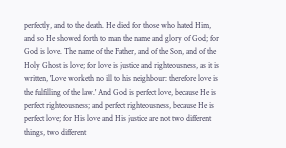perfectly, and to the death. He died for those who hated Him, and so He showed forth to man the name and glory of God; for God is love. The name of the Father, and of the Son, and of the Holy Ghost is love; for love is justice and righteousness, as it is written, 'Love worketh no ill to his neighbour: therefore love is the fulfilling of the law.' And God is perfect love, because He is perfect righteousness; and perfect righteousness, because He is perfect love; for His love and His justice are not two different things, two different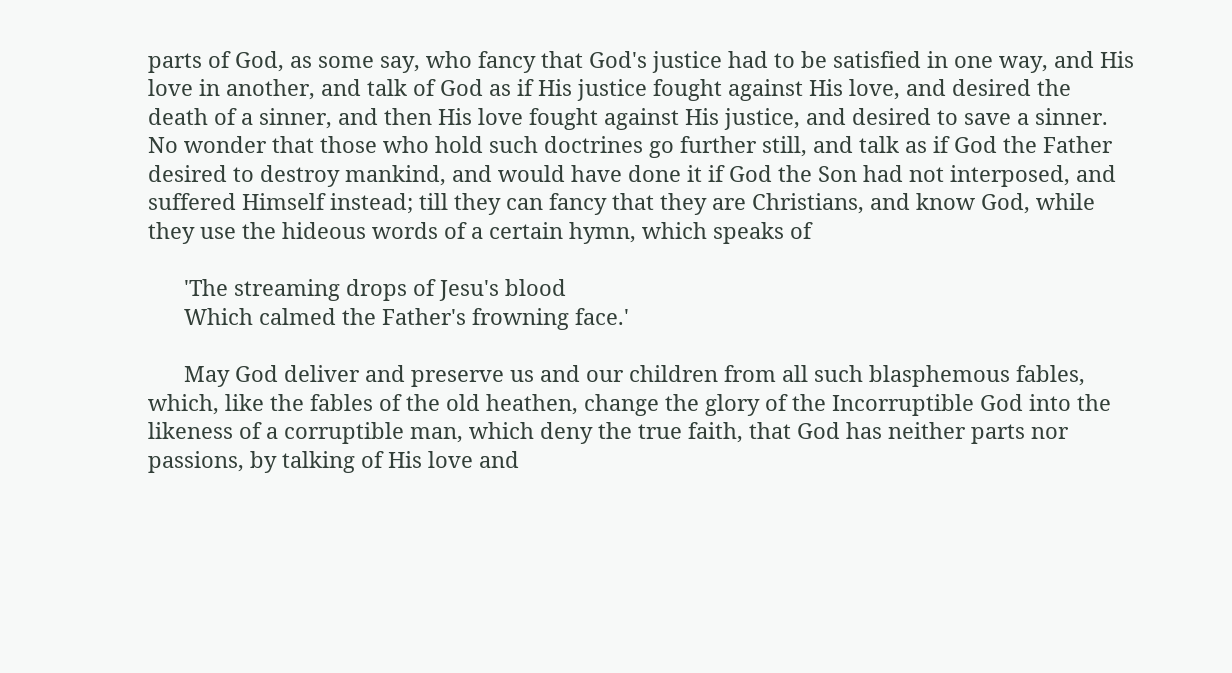parts of God, as some say, who fancy that God's justice had to be satisfied in one way, and His love in another, and talk of God as if His justice fought against His love, and desired the death of a sinner, and then His love fought against His justice, and desired to save a sinner. No wonder that those who hold such doctrines go further still, and talk as if God the Father desired to destroy mankind, and would have done it if God the Son had not interposed, and suffered Himself instead; till they can fancy that they are Christians, and know God, while they use the hideous words of a certain hymn, which speaks of

      'The streaming drops of Jesu's blood
      Which calmed the Father's frowning face.'

      May God deliver and preserve us and our children from all such blasphemous fables, which, like the fables of the old heathen, change the glory of the Incorruptible God into the likeness of a corruptible man, which deny the true faith, that God has neither parts nor passions, by talking of His love and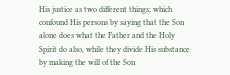His justice as two different things; which confound His persons by saying that the Son alone does what the Father and the Holy Spirit do also, while they divide His substance by making the will of the Son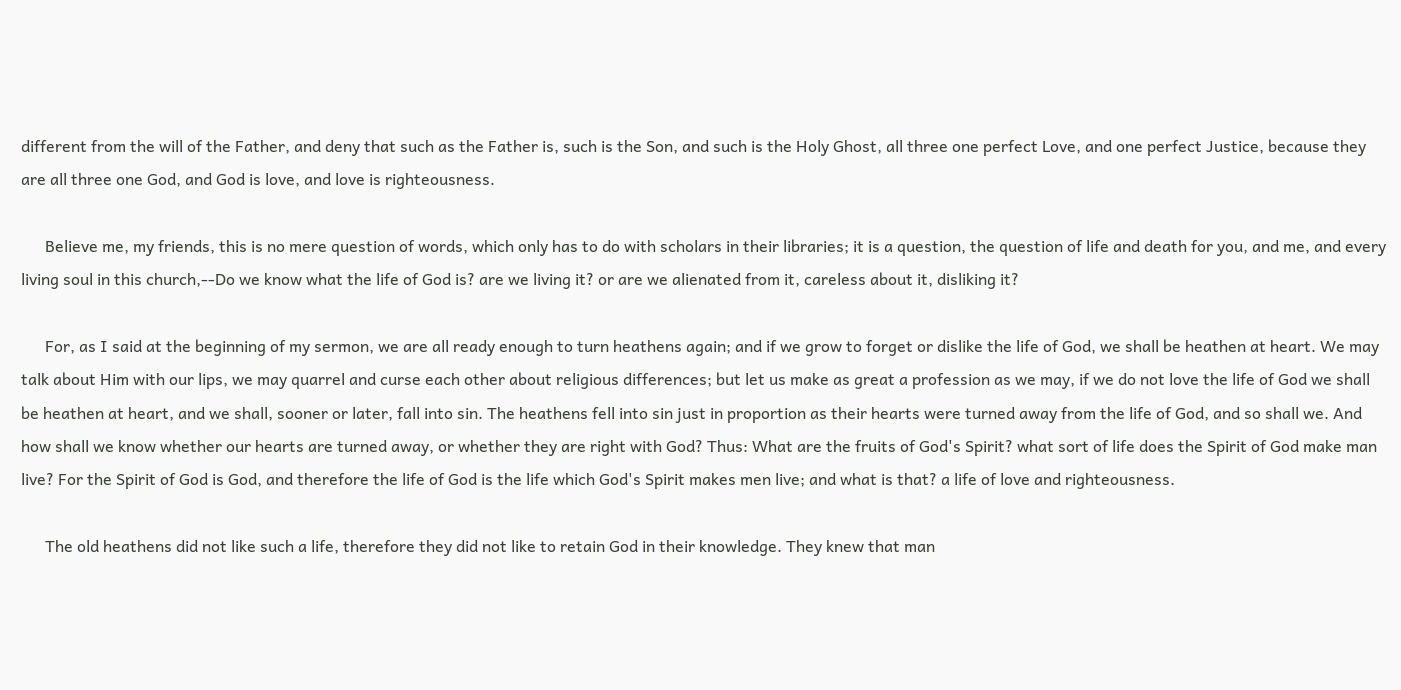different from the will of the Father, and deny that such as the Father is, such is the Son, and such is the Holy Ghost, all three one perfect Love, and one perfect Justice, because they are all three one God, and God is love, and love is righteousness.

      Believe me, my friends, this is no mere question of words, which only has to do with scholars in their libraries; it is a question, the question of life and death for you, and me, and every living soul in this church,--Do we know what the life of God is? are we living it? or are we alienated from it, careless about it, disliking it?

      For, as I said at the beginning of my sermon, we are all ready enough to turn heathens again; and if we grow to forget or dislike the life of God, we shall be heathen at heart. We may talk about Him with our lips, we may quarrel and curse each other about religious differences; but let us make as great a profession as we may, if we do not love the life of God we shall be heathen at heart, and we shall, sooner or later, fall into sin. The heathens fell into sin just in proportion as their hearts were turned away from the life of God, and so shall we. And how shall we know whether our hearts are turned away, or whether they are right with God? Thus: What are the fruits of God's Spirit? what sort of life does the Spirit of God make man live? For the Spirit of God is God, and therefore the life of God is the life which God's Spirit makes men live; and what is that? a life of love and righteousness.

      The old heathens did not like such a life, therefore they did not like to retain God in their knowledge. They knew that man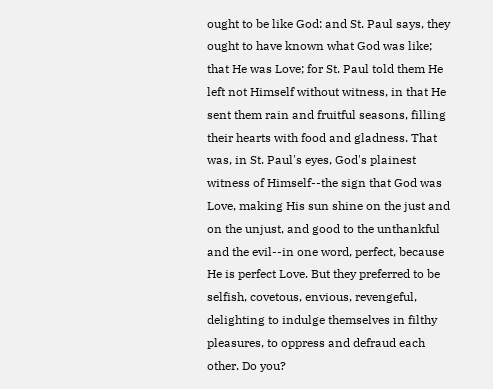ought to be like God: and St. Paul says, they ought to have known what God was like; that He was Love; for St. Paul told them He left not Himself without witness, in that He sent them rain and fruitful seasons, filling their hearts with food and gladness. That was, in St. Paul's eyes, God's plainest witness of Himself--the sign that God was Love, making His sun shine on the just and on the unjust, and good to the unthankful and the evil--in one word, perfect, because He is perfect Love. But they preferred to be selfish, covetous, envious, revengeful, delighting to indulge themselves in filthy pleasures, to oppress and defraud each other. Do you?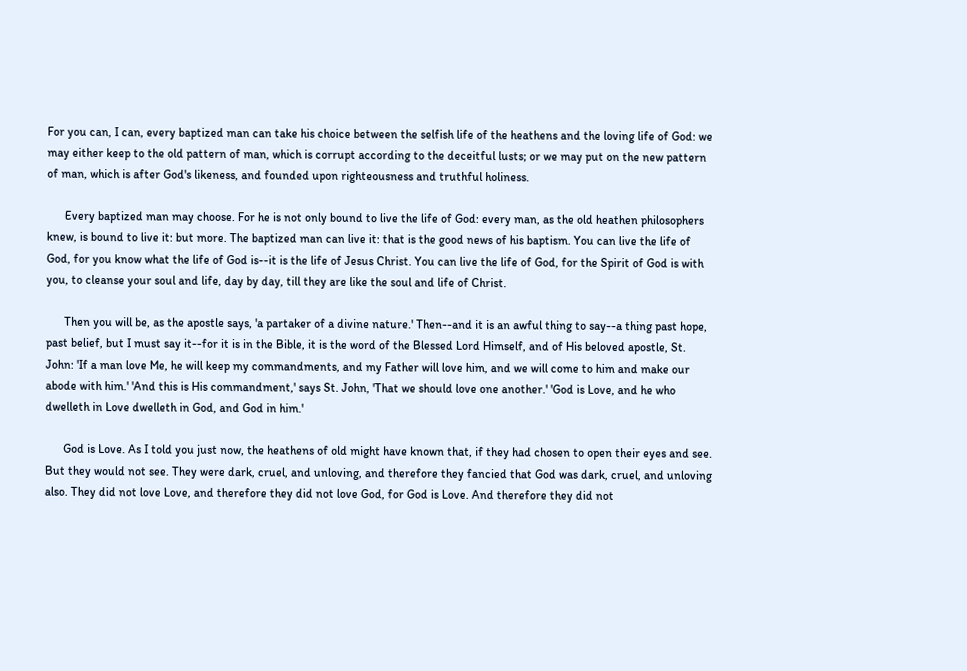For you can, I can, every baptized man can take his choice between the selfish life of the heathens and the loving life of God: we may either keep to the old pattern of man, which is corrupt according to the deceitful lusts; or we may put on the new pattern of man, which is after God's likeness, and founded upon righteousness and truthful holiness.

      Every baptized man may choose. For he is not only bound to live the life of God: every man, as the old heathen philosophers knew, is bound to live it: but more. The baptized man can live it: that is the good news of his baptism. You can live the life of God, for you know what the life of God is--it is the life of Jesus Christ. You can live the life of God, for the Spirit of God is with you, to cleanse your soul and life, day by day, till they are like the soul and life of Christ.

      Then you will be, as the apostle says, 'a partaker of a divine nature.' Then--and it is an awful thing to say--a thing past hope, past belief, but I must say it--for it is in the Bible, it is the word of the Blessed Lord Himself, and of His beloved apostle, St. John: 'If a man love Me, he will keep my commandments, and my Father will love him, and we will come to him and make our abode with him.' 'And this is His commandment,' says St. John, 'That we should love one another.' 'God is Love, and he who dwelleth in Love dwelleth in God, and God in him.'

      God is Love. As I told you just now, the heathens of old might have known that, if they had chosen to open their eyes and see. But they would not see. They were dark, cruel, and unloving, and therefore they fancied that God was dark, cruel, and unloving also. They did not love Love, and therefore they did not love God, for God is Love. And therefore they did not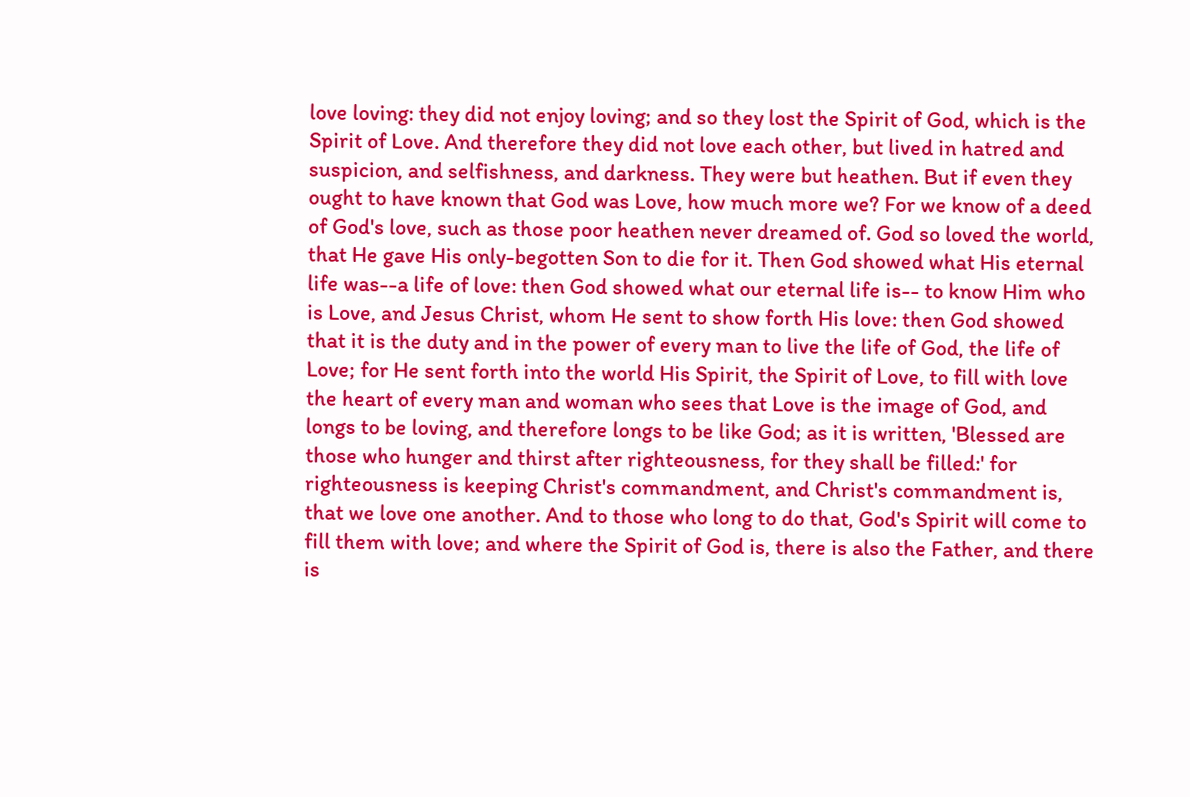love loving: they did not enjoy loving; and so they lost the Spirit of God, which is the Spirit of Love. And therefore they did not love each other, but lived in hatred and suspicion, and selfishness, and darkness. They were but heathen. But if even they ought to have known that God was Love, how much more we? For we know of a deed of God's love, such as those poor heathen never dreamed of. God so loved the world, that He gave His only-begotten Son to die for it. Then God showed what His eternal life was--a life of love: then God showed what our eternal life is-- to know Him who is Love, and Jesus Christ, whom He sent to show forth His love: then God showed that it is the duty and in the power of every man to live the life of God, the life of Love; for He sent forth into the world His Spirit, the Spirit of Love, to fill with love the heart of every man and woman who sees that Love is the image of God, and longs to be loving, and therefore longs to be like God; as it is written, 'Blessed are those who hunger and thirst after righteousness, for they shall be filled:' for righteousness is keeping Christ's commandment, and Christ's commandment is, that we love one another. And to those who long to do that, God's Spirit will come to fill them with love; and where the Spirit of God is, there is also the Father, and there is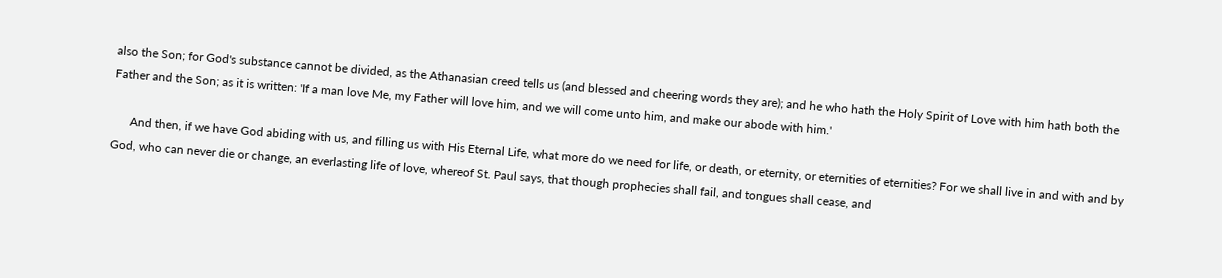also the Son; for God's substance cannot be divided, as the Athanasian creed tells us (and blessed and cheering words they are); and he who hath the Holy Spirit of Love with him hath both the Father and the Son; as it is written: 'If a man love Me, my Father will love him, and we will come unto him, and make our abode with him.'

      And then, if we have God abiding with us, and filling us with His Eternal Life, what more do we need for life, or death, or eternity, or eternities of eternities? For we shall live in and with and by God, who can never die or change, an everlasting life of love, whereof St. Paul says, that though prophecies shall fail, and tongues shall cease, and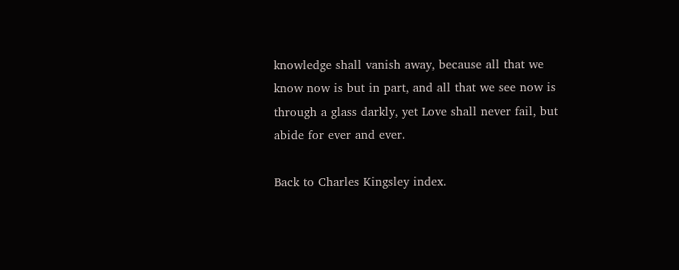knowledge shall vanish away, because all that we know now is but in part, and all that we see now is through a glass darkly, yet Love shall never fail, but abide for ever and ever.

Back to Charles Kingsley index.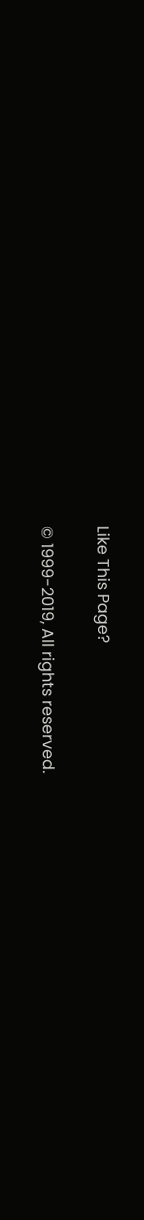Like This Page?

© 1999-2019, All rights reserved.